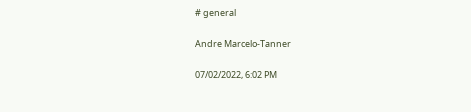# general

Andre Marcelo-Tanner

07/02/2022, 6:02 PM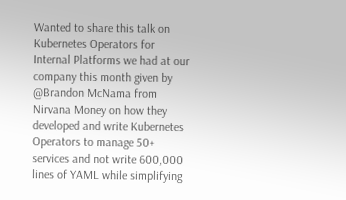Wanted to share this talk on Kubernetes Operators for Internal Platforms we had at our company this month given by @Brandon McNama from Nirvana Money on how they developed and write Kubernetes Operators to manage 50+ services and not write 600,000 lines of YAML while simplifying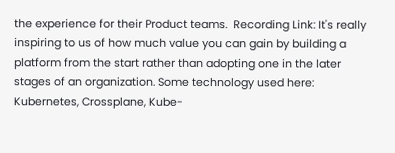the experience for their Product teams.  Recording Link: It's really inspiring to us of how much value you can gain by building a platform from the start rather than adopting one in the later stages of an organization. Some technology used here: Kubernetes, Crossplane, Kube-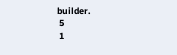builder.
 5
 1